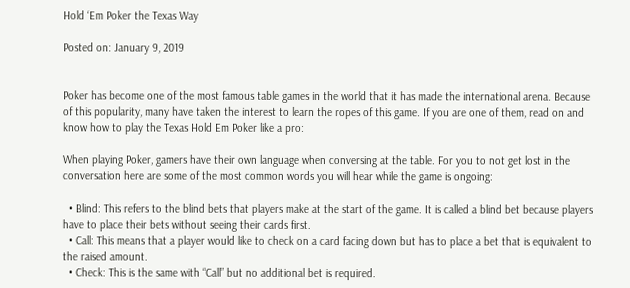Hold ‘Em Poker the Texas Way

Posted on: January 9, 2019


Poker has become one of the most famous table games in the world that it has made the international arena. Because of this popularity, many have taken the interest to learn the ropes of this game. If you are one of them, read on and know how to play the Texas Hold Em Poker like a pro:

When playing Poker, gamers have their own language when conversing at the table. For you to not get lost in the conversation here are some of the most common words you will hear while the game is ongoing:

  • Blind: This refers to the blind bets that players make at the start of the game. It is called a blind bet because players have to place their bets without seeing their cards first.
  • Call: This means that a player would like to check on a card facing down but has to place a bet that is equivalent to the raised amount.
  • Check: This is the same with “Call” but no additional bet is required.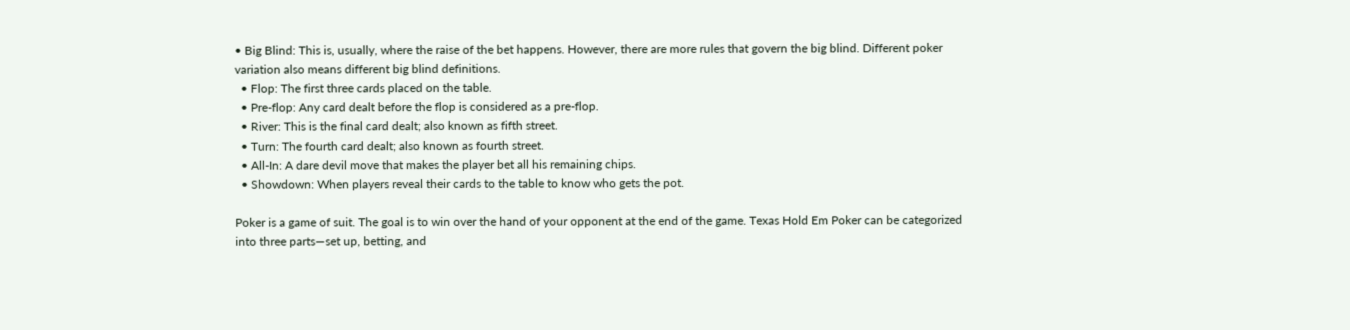• Big Blind: This is, usually, where the raise of the bet happens. However, there are more rules that govern the big blind. Different poker variation also means different big blind definitions.
  • Flop: The first three cards placed on the table.
  • Pre-flop: Any card dealt before the flop is considered as a pre-flop.
  • River: This is the final card dealt; also known as fifth street.
  • Turn: The fourth card dealt; also known as fourth street.
  • All-In: A dare devil move that makes the player bet all his remaining chips.
  • Showdown: When players reveal their cards to the table to know who gets the pot.

Poker is a game of suit. The goal is to win over the hand of your opponent at the end of the game. Texas Hold Em Poker can be categorized into three parts—set up, betting, and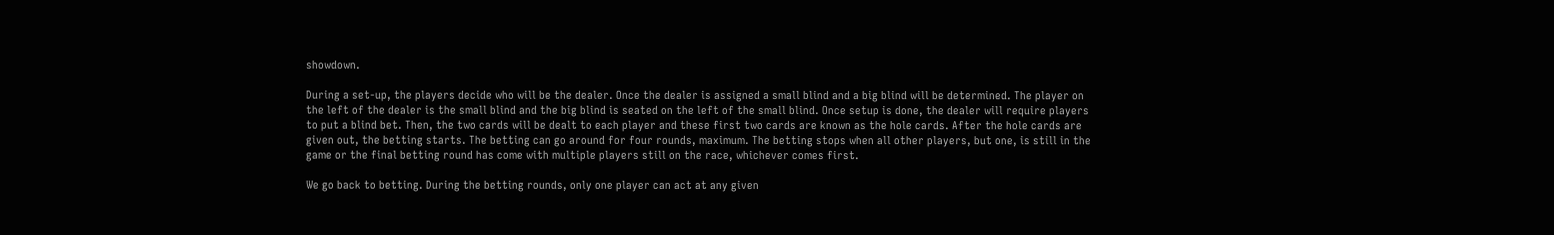showdown.

During a set-up, the players decide who will be the dealer. Once the dealer is assigned a small blind and a big blind will be determined. The player on the left of the dealer is the small blind and the big blind is seated on the left of the small blind. Once setup is done, the dealer will require players to put a blind bet. Then, the two cards will be dealt to each player and these first two cards are known as the hole cards. After the hole cards are given out, the betting starts. The betting can go around for four rounds, maximum. The betting stops when all other players, but one, is still in the game or the final betting round has come with multiple players still on the race, whichever comes first.

We go back to betting. During the betting rounds, only one player can act at any given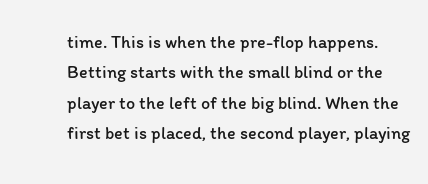time. This is when the pre-flop happens. Betting starts with the small blind or the player to the left of the big blind. When the first bet is placed, the second player, playing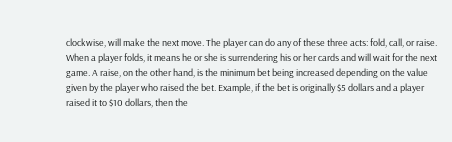clockwise, will make the next move. The player can do any of these three acts: fold, call, or raise. When a player folds, it means he or she is surrendering his or her cards and will wait for the next game. A raise, on the other hand, is the minimum bet being increased depending on the value given by the player who raised the bet. Example, if the bet is originally $5 dollars and a player raised it to $10 dollars, then the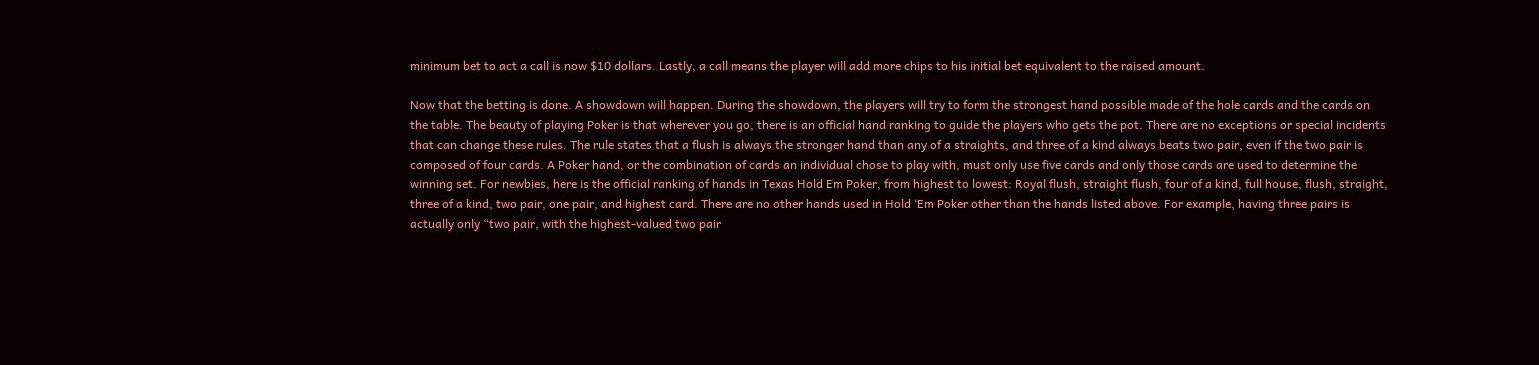minimum bet to act a call is now $10 dollars. Lastly, a call means the player will add more chips to his initial bet equivalent to the raised amount.

Now that the betting is done. A showdown will happen. During the showdown, the players will try to form the strongest hand possible made of the hole cards and the cards on the table. The beauty of playing Poker is that wherever you go, there is an official hand ranking to guide the players who gets the pot. There are no exceptions or special incidents that can change these rules. The rule states that a flush is always the stronger hand than any of a straights, and three of a kind always beats two pair, even if the two pair is composed of four cards. A Poker hand, or the combination of cards an individual chose to play with, must only use five cards and only those cards are used to determine the winning set. For newbies, here is the official ranking of hands in Texas Hold Em Poker, from highest to lowest: Royal flush, straight flush, four of a kind, full house, flush, straight, three of a kind, two pair, one pair, and highest card. There are no other hands used in Hold ‘Em Poker other than the hands listed above. For example, having three pairs is actually only “two pair, with the highest-valued two pair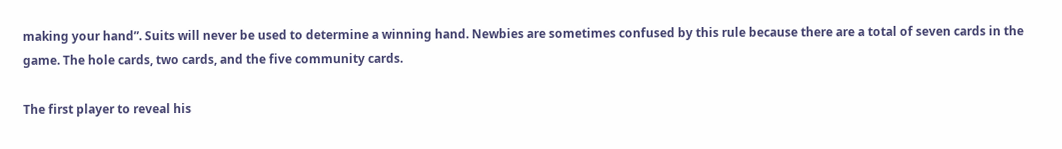making your hand”. Suits will never be used to determine a winning hand. Newbies are sometimes confused by this rule because there are a total of seven cards in the game. The hole cards, two cards, and the five community cards.

The first player to reveal his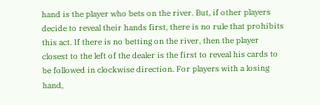hand is the player who bets on the river. But, if other players decide to reveal their hands first, there is no rule that prohibits this act. If there is no betting on the river, then the player closest to the left of the dealer is the first to reveal his cards to be followed in clockwise direction. For players with a losing hand,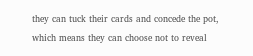they can tuck their cards and concede the pot, which means they can choose not to reveal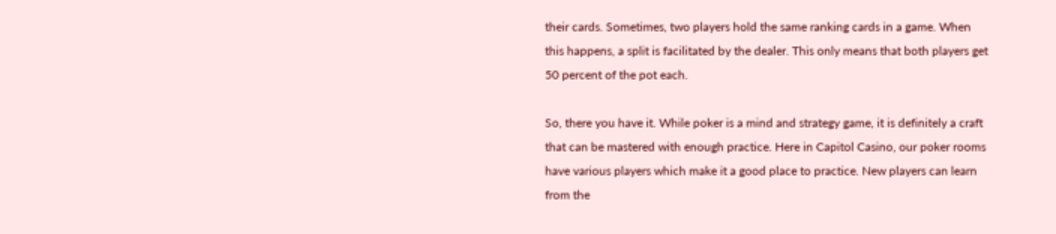their cards. Sometimes, two players hold the same ranking cards in a game. When this happens, a split is facilitated by the dealer. This only means that both players get 50 percent of the pot each.

So, there you have it. While poker is a mind and strategy game, it is definitely a craft that can be mastered with enough practice. Here in Capitol Casino, our poker rooms have various players which make it a good place to practice. New players can learn from the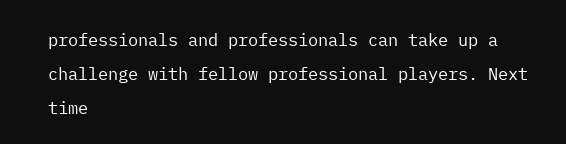professionals and professionals can take up a challenge with fellow professional players. Next time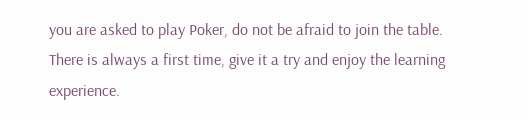you are asked to play Poker, do not be afraid to join the table. There is always a first time, give it a try and enjoy the learning experience.